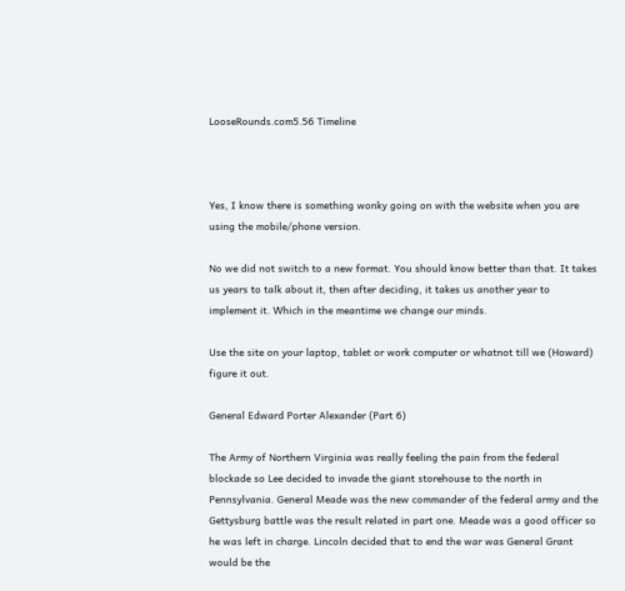LooseRounds.com5.56 Timeline



Yes, I know there is something wonky going on with the website when you are using the mobile/phone version.

No we did not switch to a new format. You should know better than that. It takes us years to talk about it, then after deciding, it takes us another year to implement it. Which in the meantime we change our minds.

Use the site on your laptop, tablet or work computer or whatnot till we (Howard) figure it out.

General Edward Porter Alexander (Part 6)

The Army of Northern Virginia was really feeling the pain from the federal blockade so Lee decided to invade the giant storehouse to the north in Pennsylvania. General Meade was the new commander of the federal army and the Gettysburg battle was the result related in part one. Meade was a good officer so he was left in charge. Lincoln decided that to end the war was General Grant would be the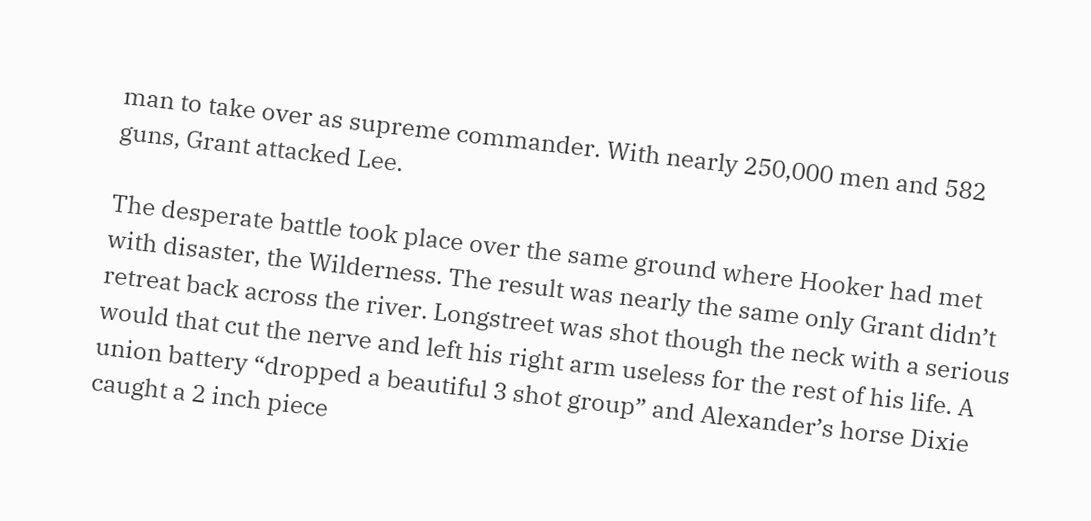man to take over as supreme commander. With nearly 250,000 men and 582 guns, Grant attacked Lee.

The desperate battle took place over the same ground where Hooker had met with disaster, the Wilderness. The result was nearly the same only Grant didn’t retreat back across the river. Longstreet was shot though the neck with a serious would that cut the nerve and left his right arm useless for the rest of his life. A union battery “dropped a beautiful 3 shot group” and Alexander’s horse Dixie caught a 2 inch piece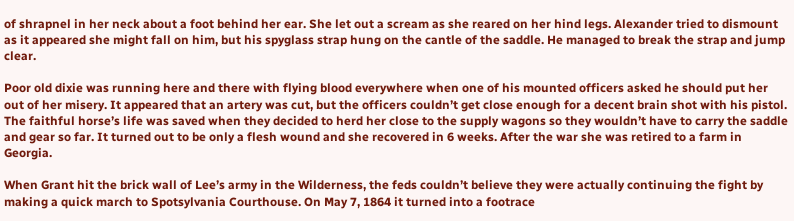of shrapnel in her neck about a foot behind her ear. She let out a scream as she reared on her hind legs. Alexander tried to dismount as it appeared she might fall on him, but his spyglass strap hung on the cantle of the saddle. He managed to break the strap and jump clear.

Poor old dixie was running here and there with flying blood everywhere when one of his mounted officers asked he should put her out of her misery. It appeared that an artery was cut, but the officers couldn’t get close enough for a decent brain shot with his pistol. The faithful horse’s life was saved when they decided to herd her close to the supply wagons so they wouldn’t have to carry the saddle and gear so far. It turned out to be only a flesh wound and she recovered in 6 weeks. After the war she was retired to a farm in Georgia.

When Grant hit the brick wall of Lee’s army in the Wilderness, the feds couldn’t believe they were actually continuing the fight by making a quick march to Spotsylvania Courthouse. On May 7, 1864 it turned into a footrace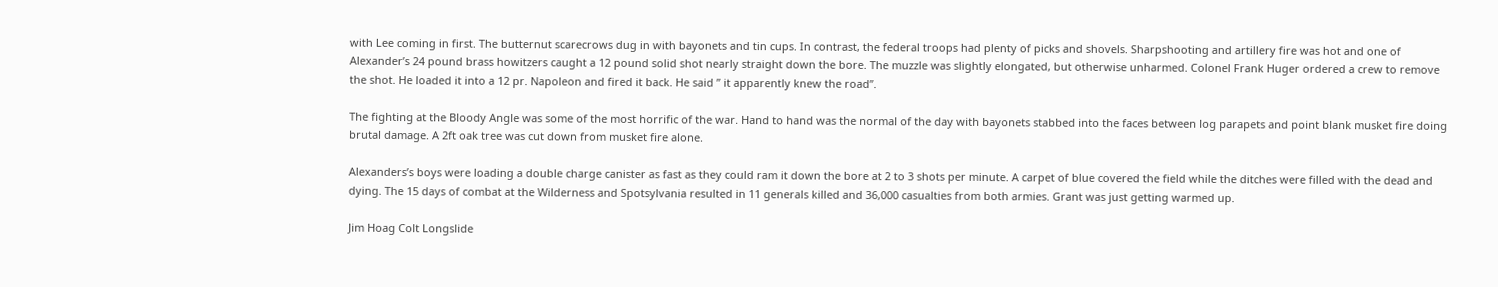with Lee coming in first. The butternut scarecrows dug in with bayonets and tin cups. In contrast, the federal troops had plenty of picks and shovels. Sharpshooting and artillery fire was hot and one of Alexander’s 24 pound brass howitzers caught a 12 pound solid shot nearly straight down the bore. The muzzle was slightly elongated, but otherwise unharmed. Colonel Frank Huger ordered a crew to remove the shot. He loaded it into a 12 pr. Napoleon and fired it back. He said ” it apparently knew the road”.

The fighting at the Bloody Angle was some of the most horrific of the war. Hand to hand was the normal of the day with bayonets stabbed into the faces between log parapets and point blank musket fire doing brutal damage. A 2ft oak tree was cut down from musket fire alone.

Alexanders’s boys were loading a double charge canister as fast as they could ram it down the bore at 2 to 3 shots per minute. A carpet of blue covered the field while the ditches were filled with the dead and dying. The 15 days of combat at the Wilderness and Spotsylvania resulted in 11 generals killed and 36,000 casualties from both armies. Grant was just getting warmed up.

Jim Hoag Colt Longslide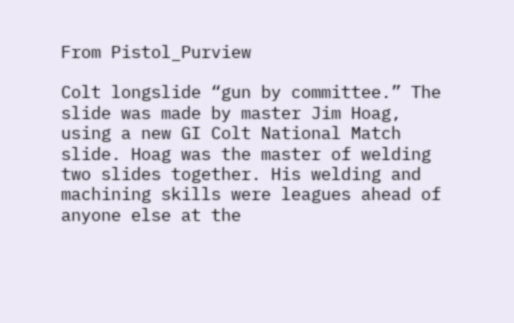From Pistol_Purview

Colt longslide “gun by committee.” The slide was made by master Jim Hoag, using a new GI Colt National Match slide. Hoag was the master of welding two slides together. His welding and machining skills were leagues ahead of anyone else at the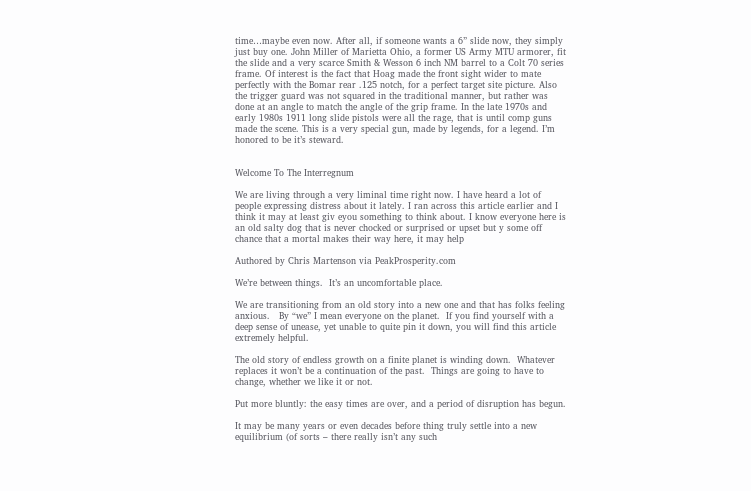time…maybe even now. After all, if someone wants a 6” slide now, they simply just buy one. John Miller of Marietta Ohio, a former US Army MTU armorer, fit the slide and a very scarce Smith & Wesson 6 inch NM barrel to a Colt 70 series frame. Of interest is the fact that Hoag made the front sight wider to mate perfectly with the Bomar rear .125 notch, for a perfect target site picture. Also the trigger guard was not squared in the traditional manner, but rather was done at an angle to match the angle of the grip frame. In the late 1970s and early 1980s 1911 long slide pistols were all the rage, that is until comp guns made the scene. This is a very special gun, made by legends, for a legend. I’m honored to be it’s steward.


Welcome To The Interregnum

We are living through a very liminal time right now. I have heard a lot of people expressing distress about it lately. I ran across this article earlier and I think it may at least giv eyou something to think about. I know everyone here is an old salty dog that is never chocked or surprised or upset but y some off chance that a mortal makes their way here, it may help

Authored by Chris Martenson via PeakProsperity.com

We’re between things.  It’s an uncomfortable place.

We are transitioning from an old story into a new one and that has folks feeling anxious.   By “we” I mean everyone on the planet.  If you find yourself with a deep sense of unease, yet unable to quite pin it down, you will find this article extremely helpful.

The old story of endless growth on a finite planet is winding down.  Whatever replaces it won’t be a continuation of the past.  Things are going to have to change, whether we like it or not.

Put more bluntly: the easy times are over, and a period of disruption has begun.

It may be many years or even decades before thing truly settle into a new equilibrium (of sorts – there really isn’t any such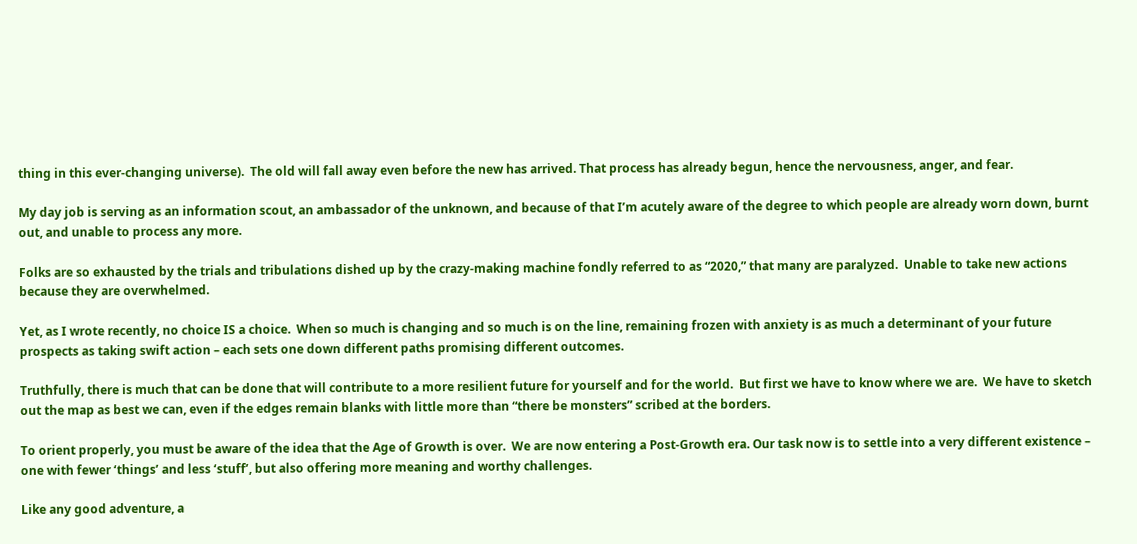thing in this ever-changing universe).  The old will fall away even before the new has arrived. That process has already begun, hence the nervousness, anger, and fear.

My day job is serving as an information scout, an ambassador of the unknown, and because of that I’m acutely aware of the degree to which people are already worn down, burnt out, and unable to process any more.

Folks are so exhausted by the trials and tribulations dished up by the crazy-making machine fondly referred to as “2020,” that many are paralyzed.  Unable to take new actions because they are overwhelmed.

Yet, as I wrote recently, no choice IS a choice.  When so much is changing and so much is on the line, remaining frozen with anxiety is as much a determinant of your future prospects as taking swift action – each sets one down different paths promising different outcomes.

Truthfully, there is much that can be done that will contribute to a more resilient future for yourself and for the world.  But first we have to know where we are.  We have to sketch out the map as best we can, even if the edges remain blanks with little more than “there be monsters” scribed at the borders.

To orient properly, you must be aware of the idea that the Age of Growth is over.  We are now entering a Post-Growth era. Our task now is to settle into a very different existence – one with fewer ‘things’ and less ‘stuff’, but also offering more meaning and worthy challenges.

Like any good adventure, a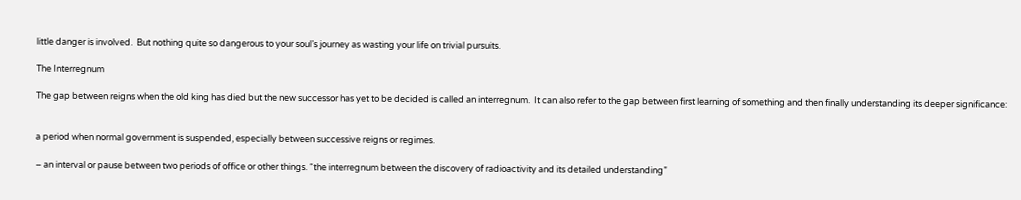little danger is involved.  But nothing quite so dangerous to your soul’s journey as wasting your life on trivial pursuits.

The Interregnum

The gap between reigns when the old king has died but the new successor has yet to be decided is called an interregnum.  It can also refer to the gap between first learning of something and then finally understanding its deeper significance:


a period when normal government is suspended, especially between successive reigns or regimes.

– an interval or pause between two periods of office or other things. “the interregnum between the discovery of radioactivity and its detailed understanding”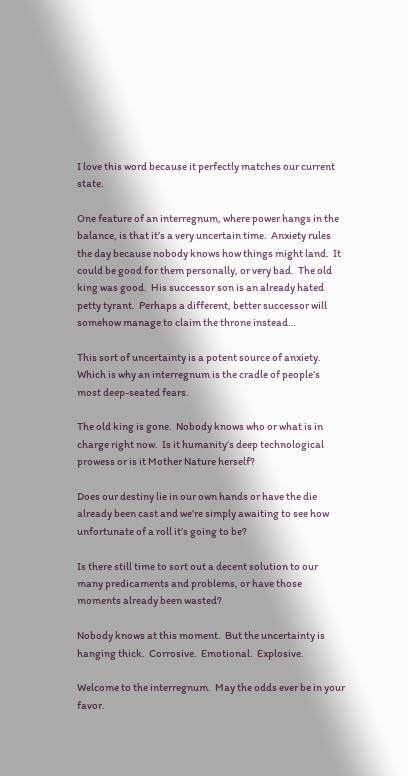I love this word because it perfectly matches our current state.

One feature of an interregnum, where power hangs in the balance, is that it’s a very uncertain time.  Anxiety rules the day because nobody knows how things might land.  It could be good for them personally, or very bad.  The old king was good.  His successor son is an already hated petty tyrant.  Perhaps a different, better successor will somehow manage to claim the throne instead…

This sort of uncertainty is a potent source of anxiety. Which is why an interregnum is the cradle of people’s most deep-seated fears.

The old king is gone.  Nobody knows who or what is in charge right now.  Is it humanity’s deep technological prowess or is it Mother Nature herself?

Does our destiny lie in our own hands or have the die already been cast and we’re simply awaiting to see how unfortunate of a roll it’s going to be?

Is there still time to sort out a decent solution to our many predicaments and problems, or have those moments already been wasted?

Nobody knows at this moment.  But the uncertainty is hanging thick.  Corrosive.  Emotional.  Explosive.

Welcome to the interregnum.  May the odds ever be in your favor.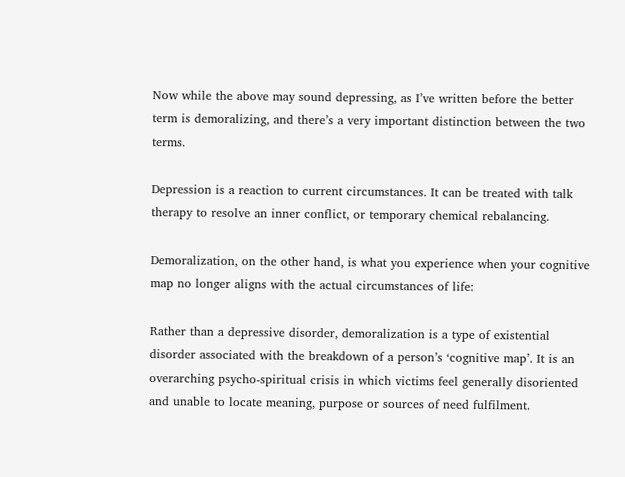Now while the above may sound depressing, as I’ve written before the better term is demoralizing, and there’s a very important distinction between the two terms.

Depression is a reaction to current circumstances. It can be treated with talk therapy to resolve an inner conflict, or temporary chemical rebalancing.

Demoralization, on the other hand, is what you experience when your cognitive map no longer aligns with the actual circumstances of life:

Rather than a depressive disorder, demoralization is a type of existential disorder associated with the breakdown of a person’s ‘cognitive map’. It is an overarching psycho-spiritual crisis in which victims feel generally disoriented and unable to locate meaning, purpose or sources of need fulfilment.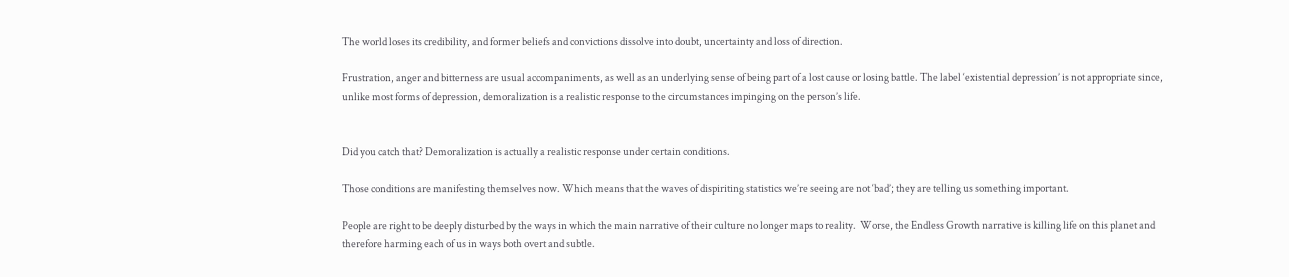The world loses its credibility, and former beliefs and convictions dissolve into doubt, uncertainty and loss of direction.

Frustration, anger and bitterness are usual accompaniments, as well as an underlying sense of being part of a lost cause or losing battle. The label ‘existential depression’ is not appropriate since, unlike most forms of depression, demoralization is a realistic response to the circumstances impinging on the person’s life.


Did you catch that? Demoralization is actually a realistic response under certain conditions.

Those conditions are manifesting themselves now. Which means that the waves of dispiriting statistics we’re seeing are not ‘bad’; they are telling us something important.

People are right to be deeply disturbed by the ways in which the main narrative of their culture no longer maps to reality.  Worse, the Endless Growth narrative is killing life on this planet and therefore harming each of us in ways both overt and subtle.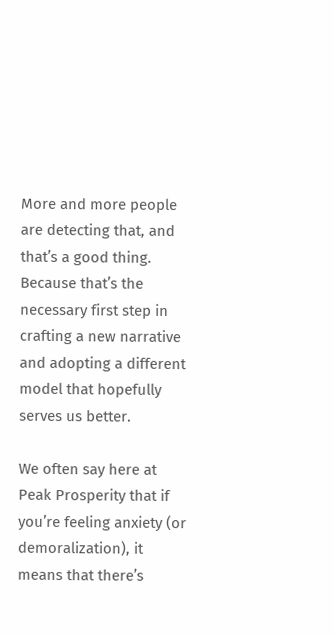More and more people are detecting that, and that’s a good thing. Because that’s the necessary first step in crafting a new narrative and adopting a different model that hopefully serves us better.

We often say here at Peak Prosperity that if you’re feeling anxiety (or demoralization), it means that there’s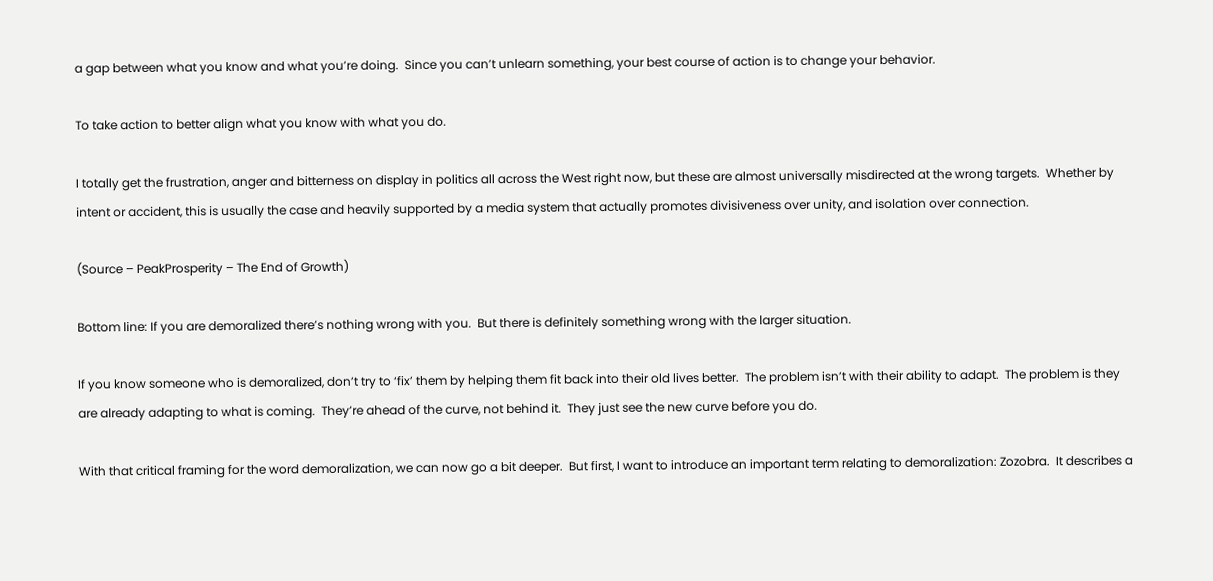a gap between what you know and what you’re doing.  Since you can’t unlearn something, your best course of action is to change your behavior.

To take action to better align what you know with what you do.

I totally get the frustration, anger and bitterness on display in politics all across the West right now, but these are almost universally misdirected at the wrong targets.  Whether by intent or accident, this is usually the case and heavily supported by a media system that actually promotes divisiveness over unity, and isolation over connection.

(Source – PeakProsperity – The End of Growth)

Bottom line: If you are demoralized there’s nothing wrong with you.  But there is definitely something wrong with the larger situation.

If you know someone who is demoralized, don’t try to ‘fix’ them by helping them fit back into their old lives better.  The problem isn’t with their ability to adapt.  The problem is they are already adapting to what is coming.  They’re ahead of the curve, not behind it.  They just see the new curve before you do.

With that critical framing for the word demoralization, we can now go a bit deeper.  But first, I want to introduce an important term relating to demoralization: Zozobra.  It describes a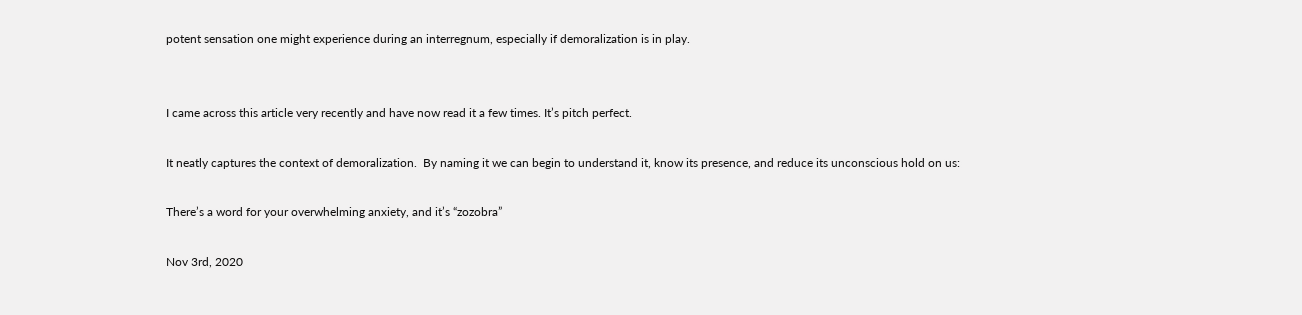potent sensation one might experience during an interregnum, especially if demoralization is in play.


I came across this article very recently and have now read it a few times. It’s pitch perfect.

It neatly captures the context of demoralization.  By naming it we can begin to understand it, know its presence, and reduce its unconscious hold on us:

There’s a word for your overwhelming anxiety, and it’s “zozobra”

Nov 3rd, 2020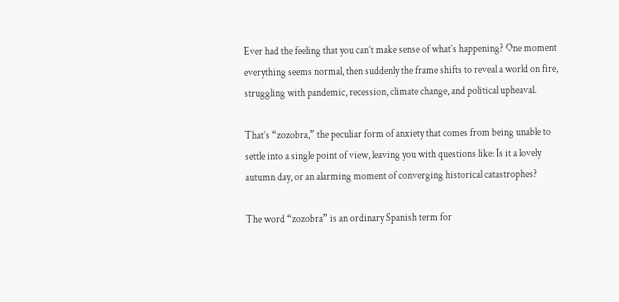Ever had the feeling that you can’t make sense of what’s happening? One moment everything seems normal, then suddenly the frame shifts to reveal a world on fire, struggling with pandemic, recession, climate change, and political upheaval.

That’s “zozobra,” the peculiar form of anxiety that comes from being unable to settle into a single point of view, leaving you with questions like: Is it a lovely autumn day, or an alarming moment of converging historical catastrophes?

The word “zozobra” is an ordinary Spanish term for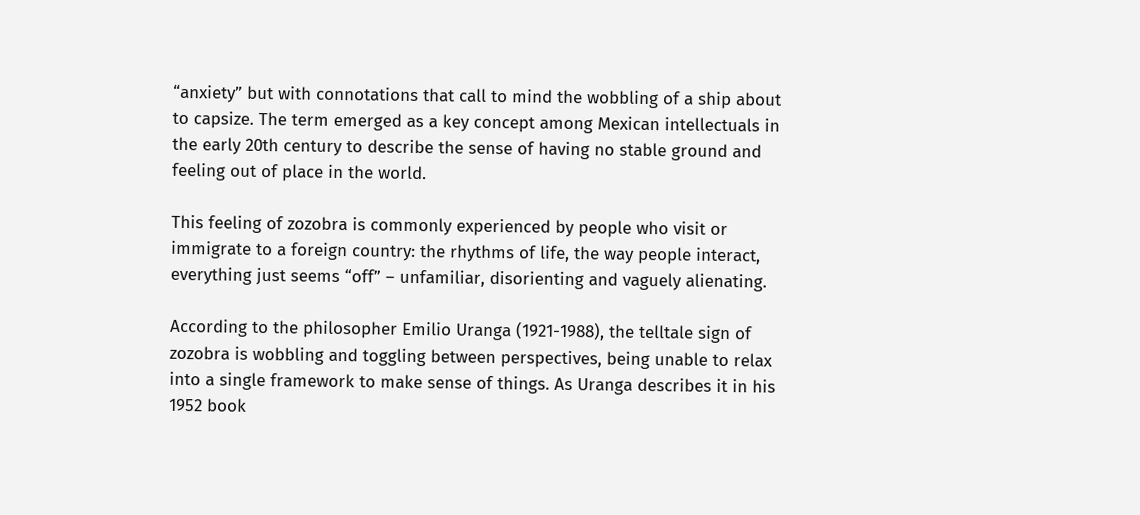“anxiety” but with connotations that call to mind the wobbling of a ship about to capsize. The term emerged as a key concept among Mexican intellectuals in the early 20th century to describe the sense of having no stable ground and feeling out of place in the world.

This feeling of zozobra is commonly experienced by people who visit or immigrate to a foreign country: the rhythms of life, the way people interact, everything just seems “off” – unfamiliar, disorienting and vaguely alienating.

According to the philosopher Emilio Uranga (1921-1988), the telltale sign of zozobra is wobbling and toggling between perspectives, being unable to relax into a single framework to make sense of things. As Uranga describes it in his 1952 book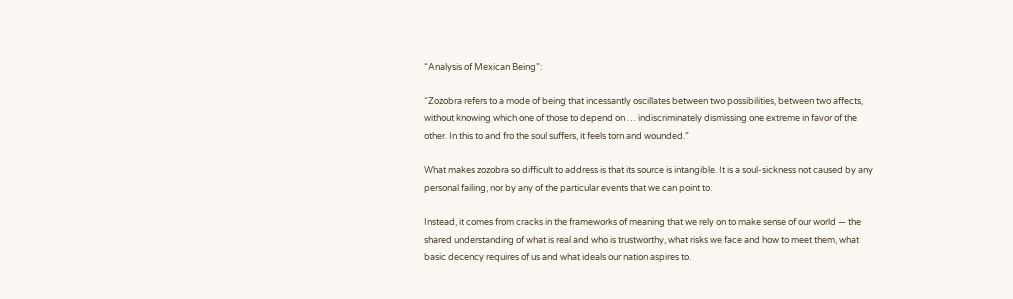“Analysis of Mexican Being”:

“Zozobra refers to a mode of being that incessantly oscillates between two possibilities, between two affects, without knowing which one of those to depend on … indiscriminately dismissing one extreme in favor of the other. In this to and fro the soul suffers, it feels torn and wounded.”

What makes zozobra so difficult to address is that its source is intangible. It is a soul-sickness not caused by any personal failing, nor by any of the particular events that we can point to.

Instead, it comes from cracks in the frameworks of meaning that we rely on to make sense of our world — the shared understanding of what is real and who is trustworthy, what risks we face and how to meet them, what basic decency requires of us and what ideals our nation aspires to.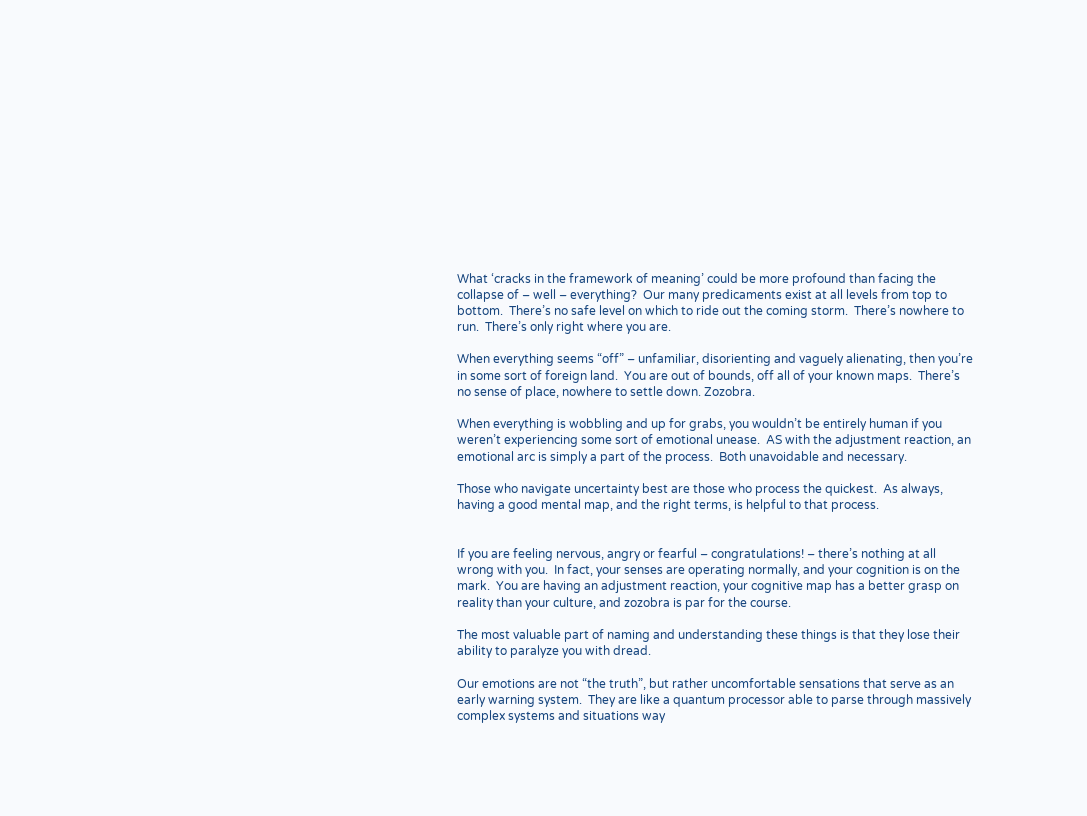What ‘cracks in the framework of meaning’ could be more profound than facing the collapse of – well – everything?  Our many predicaments exist at all levels from top to bottom.  There’s no safe level on which to ride out the coming storm.  There’s nowhere to run.  There’s only right where you are.

When everything seems “off” – unfamiliar, disorienting and vaguely alienating, then you’re in some sort of foreign land.  You are out of bounds, off all of your known maps.  There’s no sense of place, nowhere to settle down. Zozobra.

When everything is wobbling and up for grabs, you wouldn’t be entirely human if you weren’t experiencing some sort of emotional unease.  AS with the adjustment reaction, an emotional arc is simply a part of the process.  Both unavoidable and necessary.

Those who navigate uncertainty best are those who process the quickest.  As always, having a good mental map, and the right terms, is helpful to that process.


If you are feeling nervous, angry or fearful – congratulations! – there’s nothing at all wrong with you.  In fact, your senses are operating normally, and your cognition is on the mark.  You are having an adjustment reaction, your cognitive map has a better grasp on reality than your culture, and zozobra is par for the course.

The most valuable part of naming and understanding these things is that they lose their ability to paralyze you with dread.

Our emotions are not “the truth”, but rather uncomfortable sensations that serve as an early warning system.  They are like a quantum processor able to parse through massively complex systems and situations way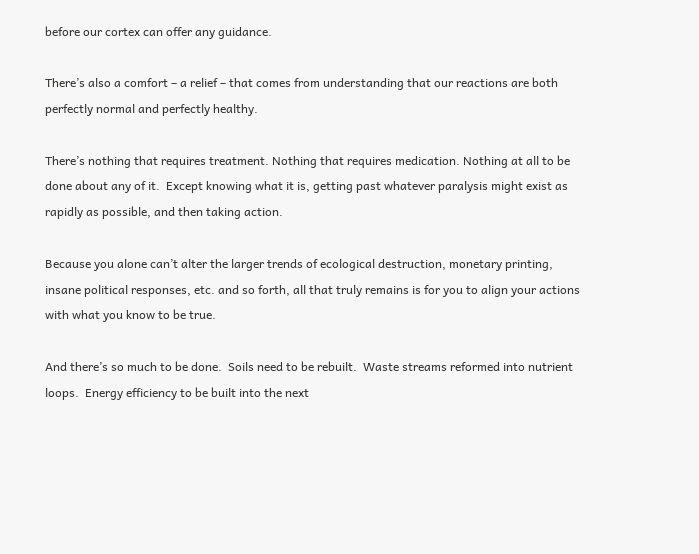before our cortex can offer any guidance.

There’s also a comfort – a relief – that comes from understanding that our reactions are both perfectly normal and perfectly healthy.

There’s nothing that requires treatment. Nothing that requires medication. Nothing at all to be done about any of it.  Except knowing what it is, getting past whatever paralysis might exist as rapidly as possible, and then taking action.

Because you alone can’t alter the larger trends of ecological destruction, monetary printing, insane political responses, etc. and so forth, all that truly remains is for you to align your actions with what you know to be true.

And there’s so much to be done.  Soils need to be rebuilt.  Waste streams reformed into nutrient loops.  Energy efficiency to be built into the next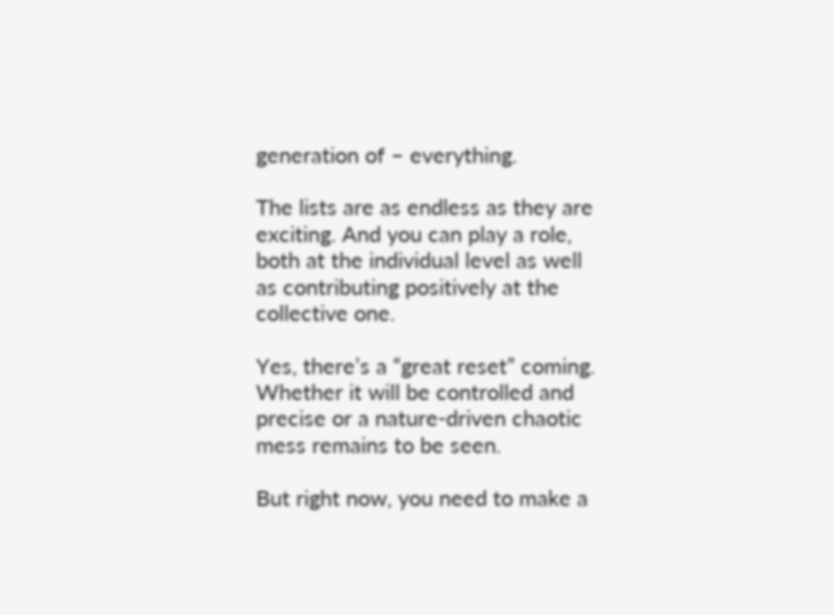generation of – everything.

The lists are as endless as they are exciting. And you can play a role, both at the individual level as well as contributing positively at the collective one.

Yes, there’s a “great reset” coming.  Whether it will be controlled and precise or a nature-driven chaotic mess remains to be seen.

But right now, you need to make a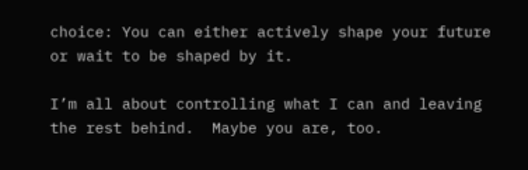choice: You can either actively shape your future or wait to be shaped by it.

I’m all about controlling what I can and leaving the rest behind.  Maybe you are, too.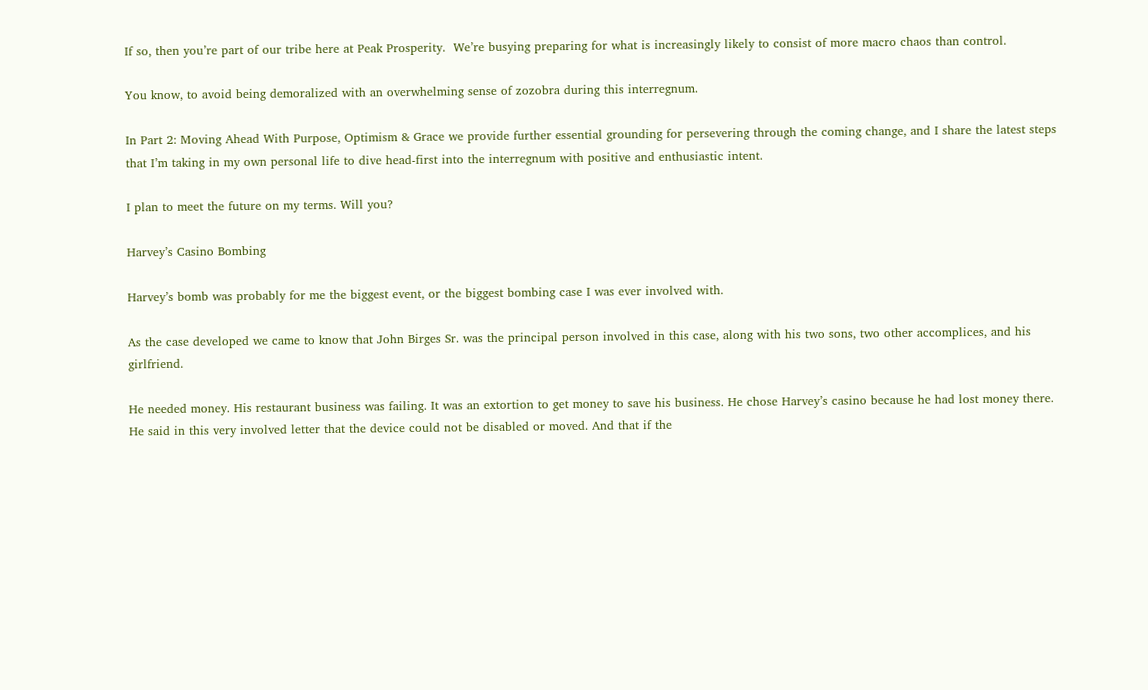If so, then you’re part of our tribe here at Peak Prosperity.  We’re busying preparing for what is increasingly likely to consist of more macro chaos than control.

You know, to avoid being demoralized with an overwhelming sense of zozobra during this interregnum.

In Part 2: Moving Ahead With Purpose, Optimism & Grace we provide further essential grounding for persevering through the coming change, and I share the latest steps that I’m taking in my own personal life to dive head-first into the interregnum with positive and enthusiastic intent.

I plan to meet the future on my terms. Will you?

Harvey’s Casino Bombing

Harvey’s bomb was probably for me the biggest event, or the biggest bombing case I was ever involved with.

As the case developed we came to know that John Birges Sr. was the principal person involved in this case, along with his two sons, two other accomplices, and his girlfriend.

He needed money. His restaurant business was failing. It was an extortion to get money to save his business. He chose Harvey’s casino because he had lost money there. He said in this very involved letter that the device could not be disabled or moved. And that if the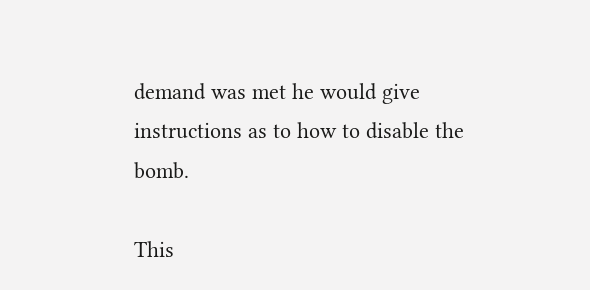demand was met he would give instructions as to how to disable the bomb.

This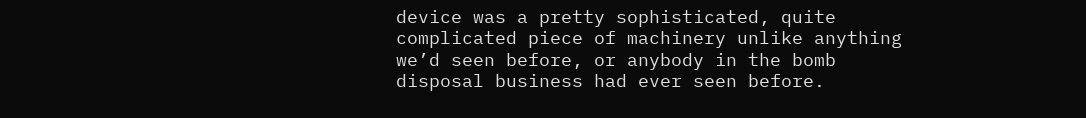device was a pretty sophisticated, quite complicated piece of machinery unlike anything we’d seen before, or anybody in the bomb disposal business had ever seen before.